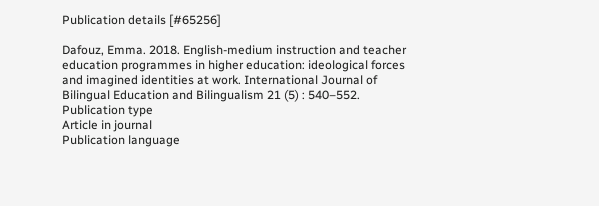Publication details [#65256]

Dafouz, Emma. 2018. English-medium instruction and teacher education programmes in higher education: ideological forces and imagined identities at work. International Journal of Bilingual Education and Bilingualism 21 (5) : 540–552.
Publication type
Article in journal
Publication language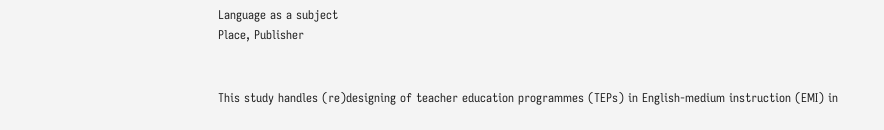Language as a subject
Place, Publisher


This study handles (re)designing of teacher education programmes (TEPs) in English-medium instruction (EMI) in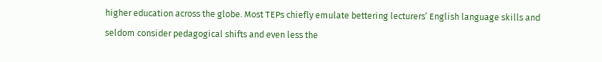higher education across the globe. Most TEPs chiefly emulate bettering lecturers’ English language skills and seldom consider pedagogical shifts and even less the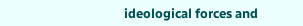ideological forces and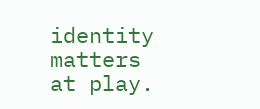identity matters at play.